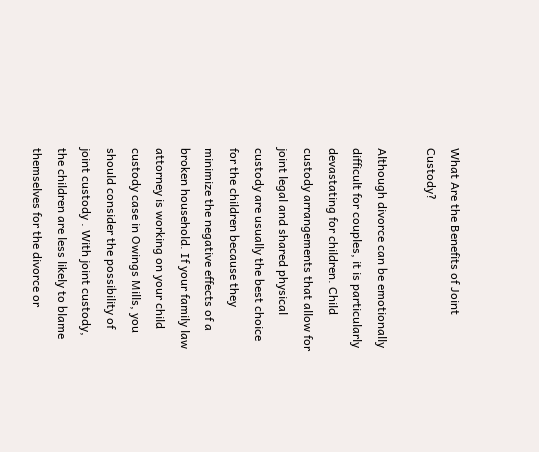What Are the Benefits of Joint Custody?

Although divorce can be emotionally difficult for couples, it is particularly devastating for children. Child custody arrangements that allow for joint legal and shared physical custody are usually the best choice for the children because they minimize the negative effects of a broken household. If your family law attorney is working on your child custody case in Owings Mills, you should consider the possibility of joint custody . With joint custody, the children are less likely to blame themselves for the divorce or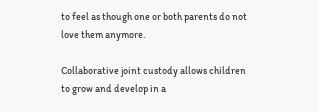to feel as though one or both parents do not love them anymore.

Collaborative joint custody allows children to grow and develop in a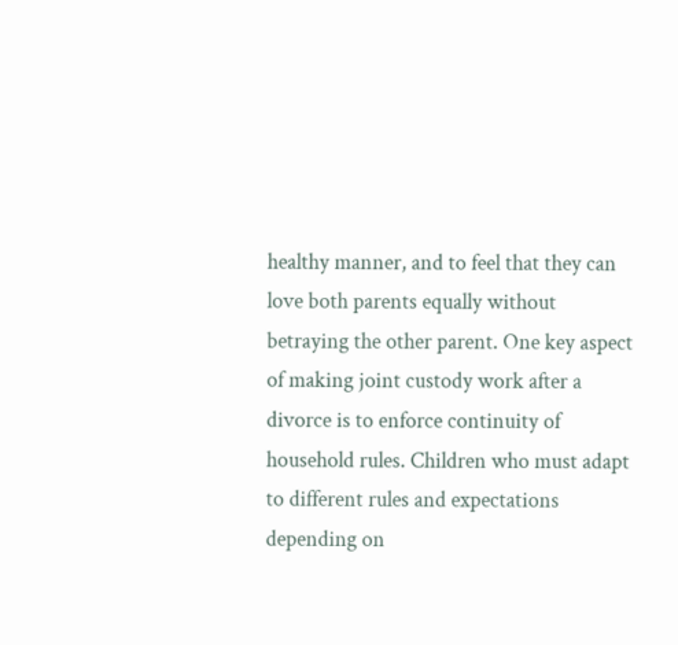healthy manner, and to feel that they can love both parents equally without betraying the other parent. One key aspect of making joint custody work after a divorce is to enforce continuity of household rules. Children who must adapt to different rules and expectations depending on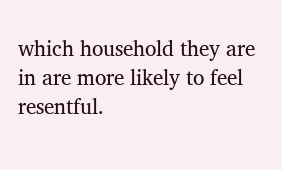which household they are in are more likely to feel resentful.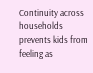Continuity across households prevents kids from feeling as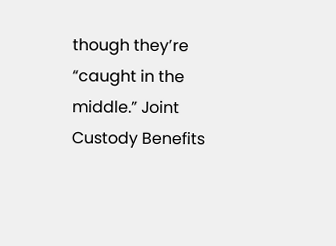though they’re “caught in the middle.” Joint Custody Benefits